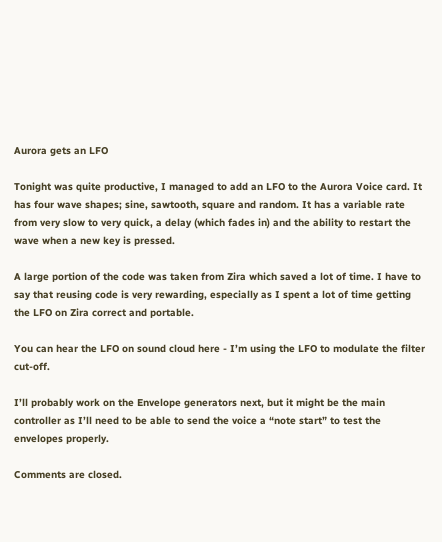Aurora gets an LFO

Tonight was quite productive, I managed to add an LFO to the Aurora Voice card. It has four wave shapes; sine, sawtooth, square and random. It has a variable rate from very slow to very quick, a delay (which fades in) and the ability to restart the wave when a new key is pressed.

A large portion of the code was taken from Zira which saved a lot of time. I have to say that reusing code is very rewarding, especially as I spent a lot of time getting the LFO on Zira correct and portable.

You can hear the LFO on sound cloud here - I’m using the LFO to modulate the filter cut-off.

I’ll probably work on the Envelope generators next, but it might be the main controller as I’ll need to be able to send the voice a “note start” to test the envelopes properly.

Comments are closed.